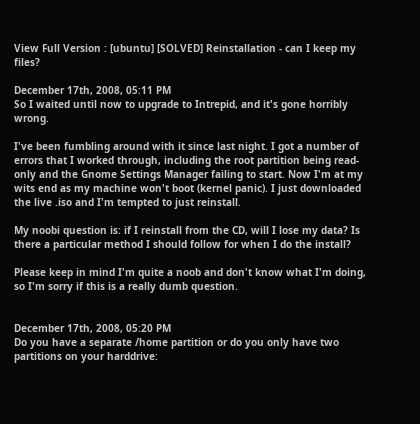View Full Version : [ubuntu] [SOLVED] Reinstallation - can I keep my files?

December 17th, 2008, 05:11 PM
So I waited until now to upgrade to Intrepid, and it's gone horribly wrong.

I've been fumbling around with it since last night. I got a number of errors that I worked through, including the root partition being read-only and the Gnome Settings Manager failing to start. Now I'm at my wits end as my machine won't boot (kernel panic). I just downloaded the live .iso and I'm tempted to just reinstall.

My noobi question is: if I reinstall from the CD, will I lose my data? Is there a particular method I should follow for when I do the install?

Please keep in mind I'm quite a noob and don't know what I'm doing, so I'm sorry if this is a really dumb question.


December 17th, 2008, 05:20 PM
Do you have a separate /home partition or do you only have two partitions on your harddrive: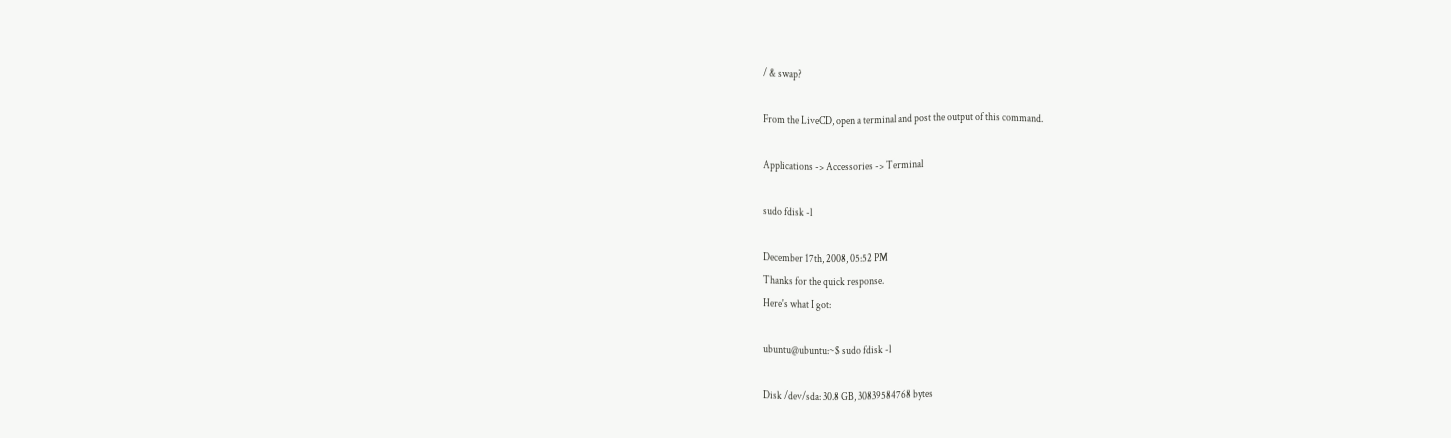/ & swap?

From the LiveCD, open a terminal and post the output of this command.

Applications -> Accessories -> Terminal

sudo fdisk -l

December 17th, 2008, 05:52 PM
Thanks for the quick response.
Here's what I got:

ubuntu@ubuntu:~$ sudo fdisk -l

Disk /dev/sda: 30.8 GB, 30839584768 bytes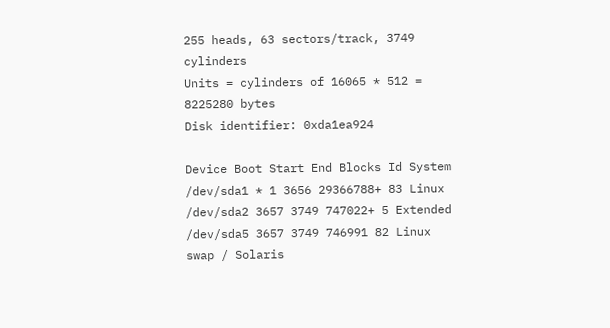255 heads, 63 sectors/track, 3749 cylinders
Units = cylinders of 16065 * 512 = 8225280 bytes
Disk identifier: 0xda1ea924

Device Boot Start End Blocks Id System
/dev/sda1 * 1 3656 29366788+ 83 Linux
/dev/sda2 3657 3749 747022+ 5 Extended
/dev/sda5 3657 3749 746991 82 Linux swap / Solaris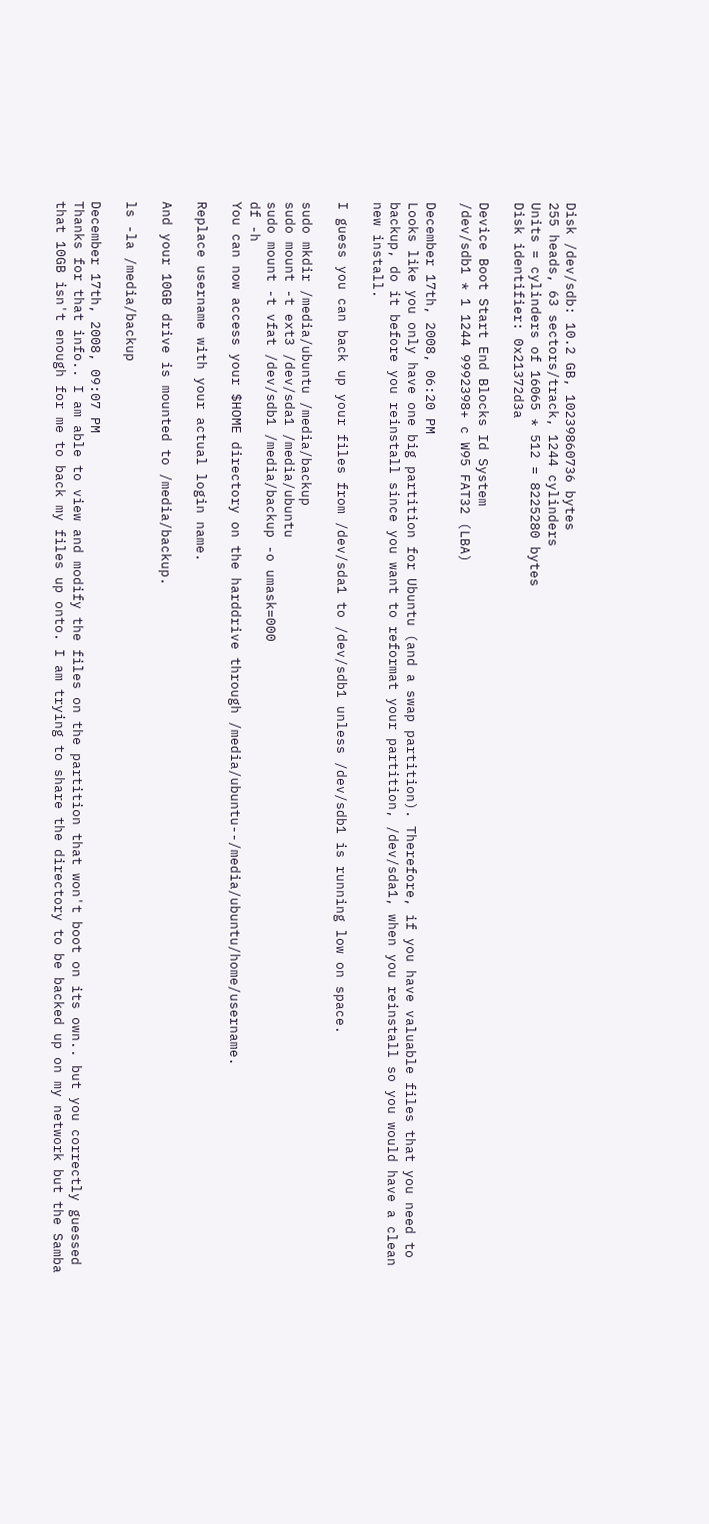Disk /dev/sdb: 10.2 GB, 10239860736 bytes
255 heads, 63 sectors/track, 1244 cylinders
Units = cylinders of 16065 * 512 = 8225280 bytes
Disk identifier: 0x21372d3a

Device Boot Start End Blocks Id System
/dev/sdb1 * 1 1244 9992398+ c W95 FAT32 (LBA)

December 17th, 2008, 06:20 PM
Looks like you only have one big partition for Ubuntu (and a swap partition). Therefore, if you have valuable files that you need to backup, do it before you reinstall since you want to reformat your partition, /dev/sda1, when you reinstall so you would have a clean new install.

I guess you can back up your files from /dev/sda1 to /dev/sdb1 unless /dev/sdb1 is running low on space.

sudo mkdir /media/ubuntu /media/backup
sudo mount -t ext3 /dev/sda1 /media/ubuntu
sudo mount -t vfat /dev/sdb1 /media/backup -o umask=000
df -h
You can now access your $HOME directory on the harddrive through /media/ubuntu--/media/ubuntu/home/username.

Replace username with your actual login name.

And your 10GB drive is mounted to /media/backup.

ls -la /media/backup

December 17th, 2008, 09:07 PM
Thanks for that info.. I am able to view and modify the files on the partition that won't boot on its own.. but you correctly guessed that 10GB isn't enough for me to back my files up onto. I am trying to share the directory to be backed up on my network but the Samba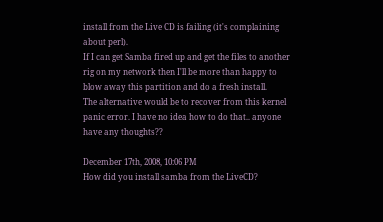install from the Live CD is failing (it's complaining about perl).
If I can get Samba fired up and get the files to another rig on my network then I'll be more than happy to blow away this partition and do a fresh install.
The alternative would be to recover from this kernel panic error. I have no idea how to do that.. anyone have any thoughts??

December 17th, 2008, 10:06 PM
How did you install samba from the LiveCD?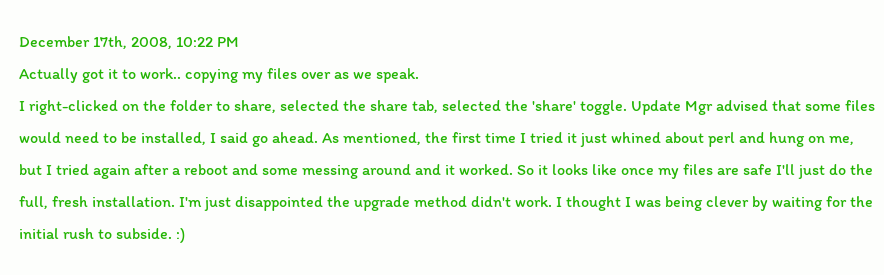December 17th, 2008, 10:22 PM
Actually got it to work.. copying my files over as we speak.
I right-clicked on the folder to share, selected the share tab, selected the 'share' toggle. Update Mgr advised that some files would need to be installed, I said go ahead. As mentioned, the first time I tried it just whined about perl and hung on me, but I tried again after a reboot and some messing around and it worked. So it looks like once my files are safe I'll just do the full, fresh installation. I'm just disappointed the upgrade method didn't work. I thought I was being clever by waiting for the initial rush to subside. :)